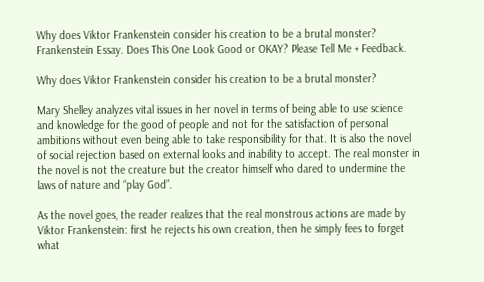Why does Viktor Frankenstein consider his creation to be a brutal monster? Frankenstein Essay. Does This One Look Good or OKAY? Please Tell Me + Feedback.

Why does Viktor Frankenstein consider his creation to be a brutal monster?

Mary Shelley analyzes vital issues in her novel in terms of being able to use science and knowledge for the good of people and not for the satisfaction of personal ambitions without even being able to take responsibility for that. It is also the novel of social rejection based on external looks and inability to accept. The real monster in the novel is not the creature but the creator himself who dared to undermine the laws of nature and “play God”.

As the novel goes, the reader realizes that the real monstrous actions are made by Viktor Frankenstein: first he rejects his own creation, then he simply fees to forget what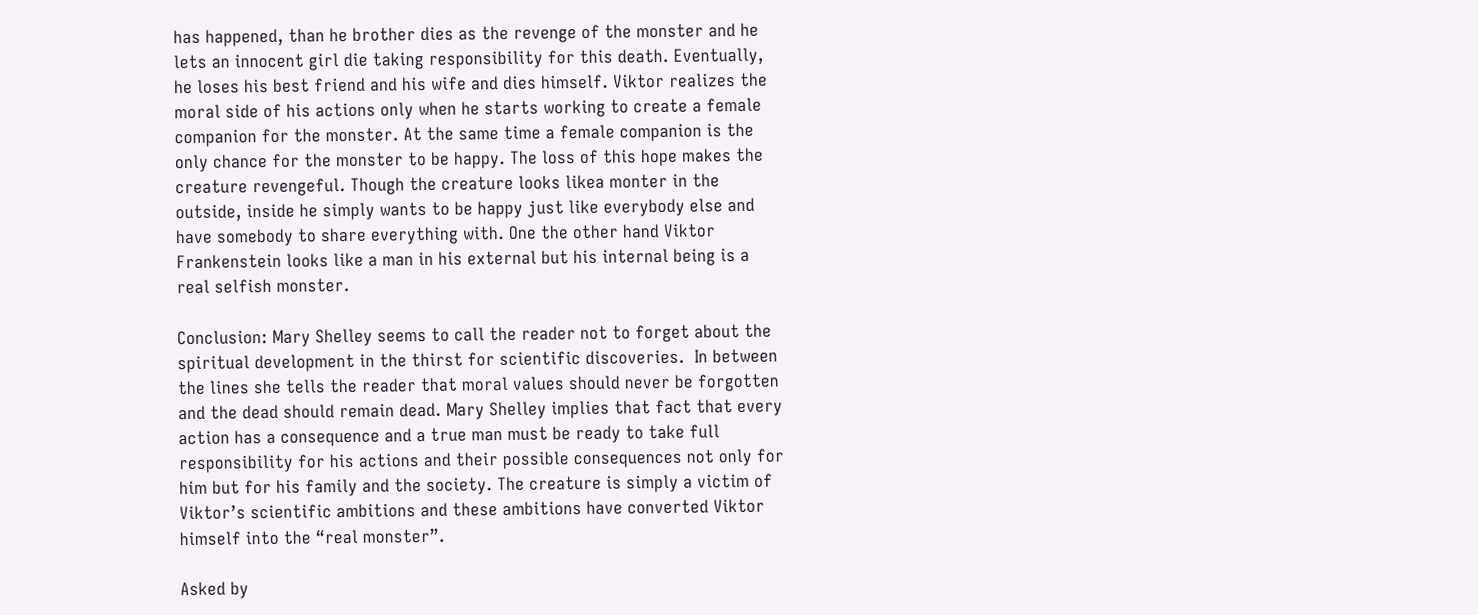has happened, than he brother dies as the revenge of the monster and he lets an innocent girl die taking responsibility for this death. Eventually, he loses his best friend and his wife and dies himself. Viktor realizes the moral side of his actions only when he starts working to create a female companion for the monster. At the same time a female companion is the only chance for the monster to be happy. The loss of this hope makes the creature revengeful. Though the creature looks likea monter in the outside, inside he simply wants to be happy just like everybody else and have somebody to share everything with. One the other hand Viktor Frankenstein looks like a man in his external but his internal being is a real selfish monster.

Conclusion: Mary Shelley seems to call the reader not to forget about the spiritual development in the thirst for scientific discoveries.  In between the lines she tells the reader that moral values should never be forgotten and the dead should remain dead. Mary Shelley implies that fact that every action has a consequence and a true man must be ready to take full responsibility for his actions and their possible consequences not only for him but for his family and the society. The creature is simply a victim of Viktor’s scientific ambitions and these ambitions have converted Viktor himself into the “real monster”.

Asked by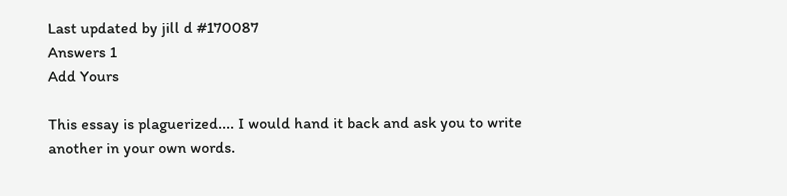Last updated by jill d #170087
Answers 1
Add Yours

This essay is plaguerized.... I would hand it back and ask you to write another in your own words.